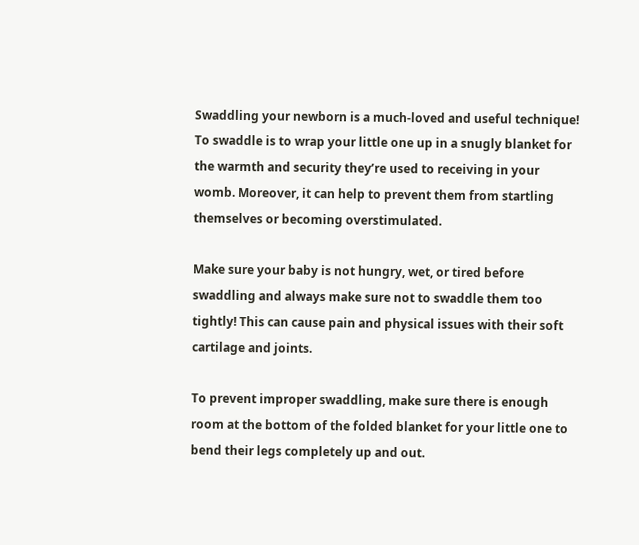Swaddling your newborn is a much-loved and useful technique! To swaddle is to wrap your little one up in a snugly blanket for the warmth and security they’re used to receiving in your womb. Moreover, it can help to prevent them from startling themselves or becoming overstimulated.

Make sure your baby is not hungry, wet, or tired before swaddling and always make sure not to swaddle them too tightly! This can cause pain and physical issues with their soft cartilage and joints.

To prevent improper swaddling, make sure there is enough room at the bottom of the folded blanket for your little one to bend their legs completely up and out.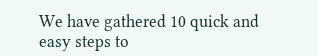We have gathered 10 quick and easy steps to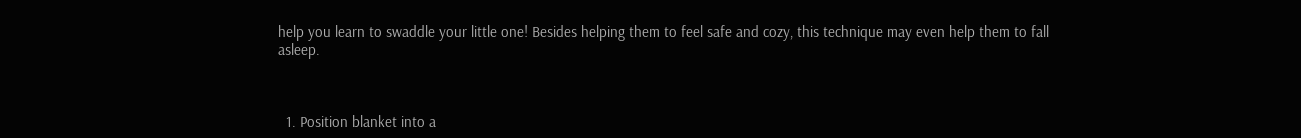help you learn to swaddle your little one! Besides helping them to feel safe and cozy, this technique may even help them to fall asleep.



  1. Position blanket into a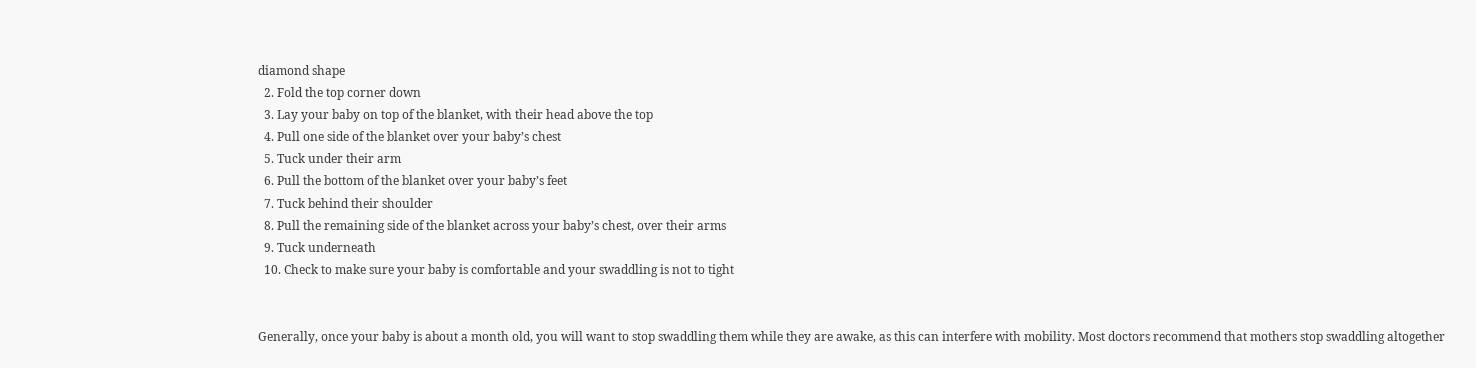diamond shape
  2. Fold the top corner down
  3. Lay your baby on top of the blanket, with their head above the top
  4. Pull one side of the blanket over your baby’s chest
  5. Tuck under their arm
  6. Pull the bottom of the blanket over your baby’s feet
  7. Tuck behind their shoulder
  8. Pull the remaining side of the blanket across your baby’s chest, over their arms
  9. Tuck underneath
  10. Check to make sure your baby is comfortable and your swaddling is not to tight


Generally, once your baby is about a month old, you will want to stop swaddling them while they are awake, as this can interfere with mobility. Most doctors recommend that mothers stop swaddling altogether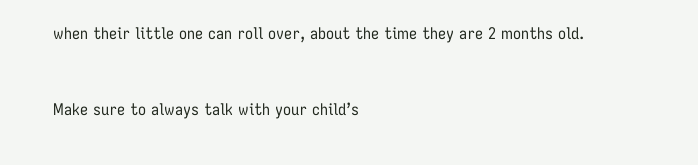when their little one can roll over, about the time they are 2 months old.


Make sure to always talk with your child’s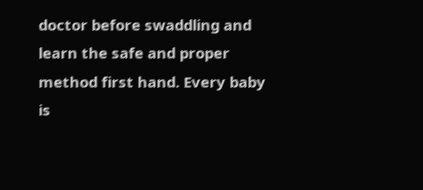doctor before swaddling and learn the safe and proper method first hand. Every baby is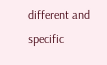different and specific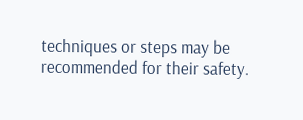techniques or steps may be recommended for their safety.